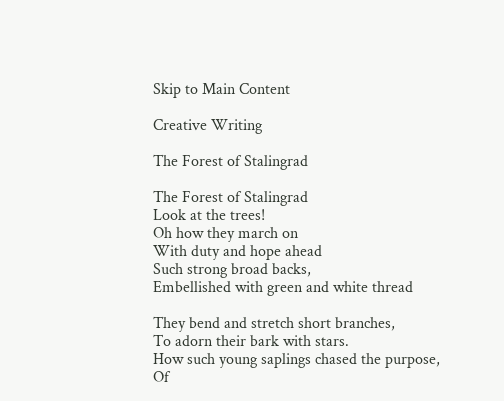Skip to Main Content

Creative Writing

The Forest of Stalingrad

The Forest of Stalingrad
Look at the trees!
Oh how they march on
With duty and hope ahead
Such strong broad backs,
Embellished with green and white thread

They bend and stretch short branches,
To adorn their bark with stars.
How such young saplings chased the purpose,
Of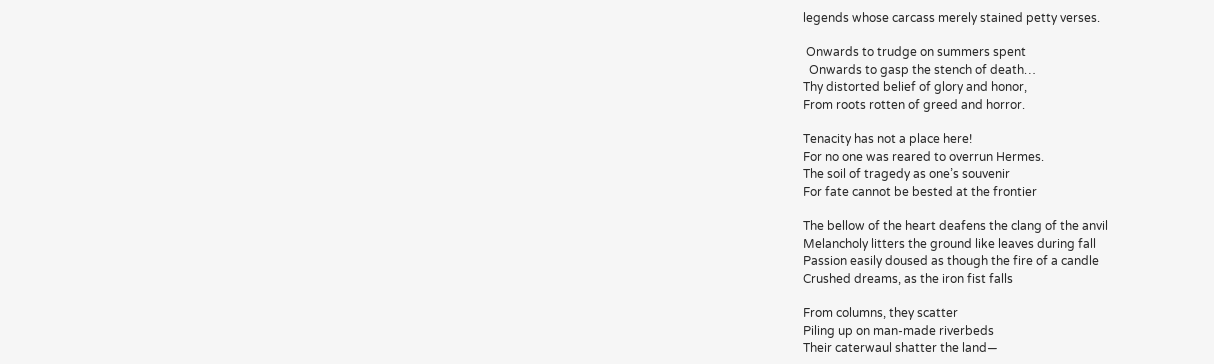legends whose carcass merely stained petty verses.

 Onwards to trudge on summers spent
  Onwards to gasp the stench of death…
Thy distorted belief of glory and honor,
From roots rotten of greed and horror.

Tenacity has not a place here!
For no one was reared to overrun Hermes.
The soil of tragedy as one’s souvenir
For fate cannot be bested at the frontier

The bellow of the heart deafens the clang of the anvil
Melancholy litters the ground like leaves during fall
Passion easily doused as though the fire of a candle
Crushed dreams, as the iron fist falls

From columns, they scatter
Piling up on man-made riverbeds
Their caterwaul shatter the land—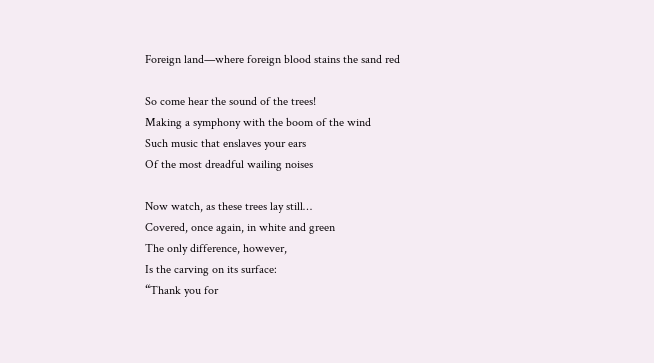Foreign land—where foreign blood stains the sand red

So come hear the sound of the trees!
Making a symphony with the boom of the wind
Such music that enslaves your ears
Of the most dreadful wailing noises

Now watch, as these trees lay still…
Covered, once again, in white and green
The only difference, however,
Is the carving on its surface:
“Thank you for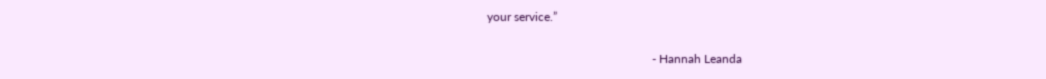your service.”

                                                       - Hannah Leanda